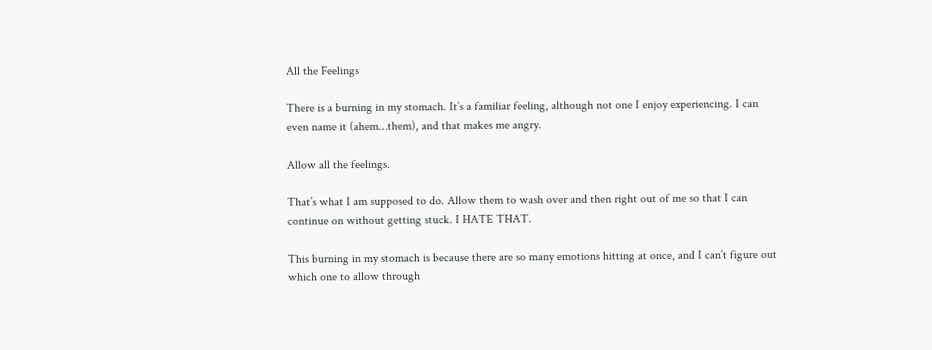All the Feelings

There is a burning in my stomach. It’s a familiar feeling, although not one I enjoy experiencing. I can even name it (ahem…them), and that makes me angry.

Allow all the feelings.

That’s what I am supposed to do. Allow them to wash over and then right out of me so that I can continue on without getting stuck. I HATE THAT.

This burning in my stomach is because there are so many emotions hitting at once, and I can’t figure out which one to allow through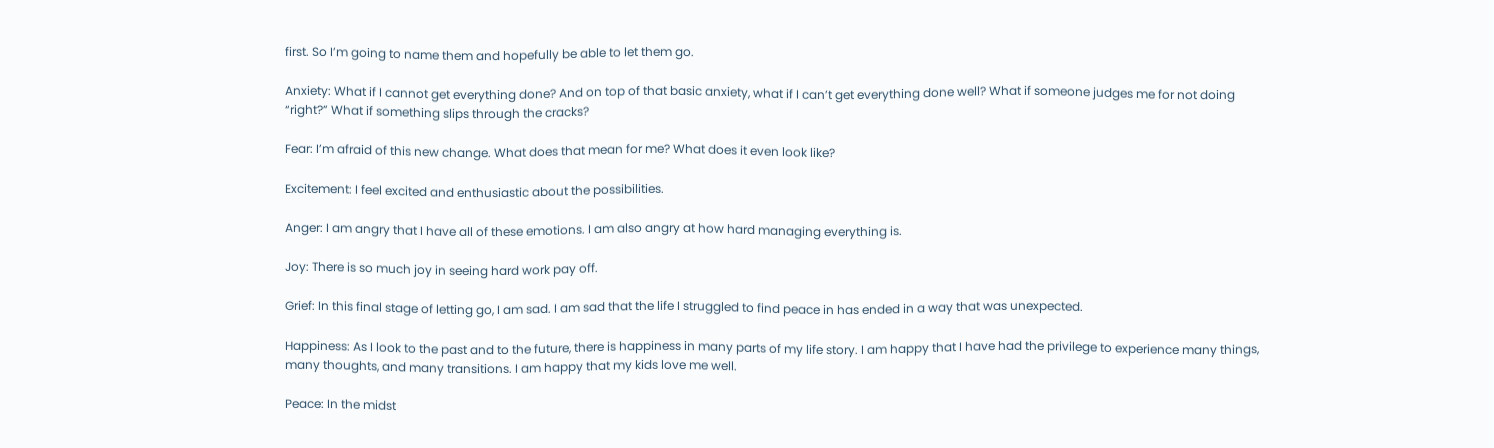first. So I’m going to name them and hopefully be able to let them go.

Anxiety: What if I cannot get everything done? And on top of that basic anxiety, what if I can’t get everything done well? What if someone judges me for not doing “right?” What if something slips through the cracks?

Fear: I’m afraid of this new change. What does that mean for me? What does it even look like?

Excitement: I feel excited and enthusiastic about the possibilities.

Anger: I am angry that I have all of these emotions. I am also angry at how hard managing everything is.

Joy: There is so much joy in seeing hard work pay off.

Grief: In this final stage of letting go, I am sad. I am sad that the life I struggled to find peace in has ended in a way that was unexpected.

Happiness: As I look to the past and to the future, there is happiness in many parts of my life story. I am happy that I have had the privilege to experience many things, many thoughts, and many transitions. I am happy that my kids love me well.

Peace: In the midst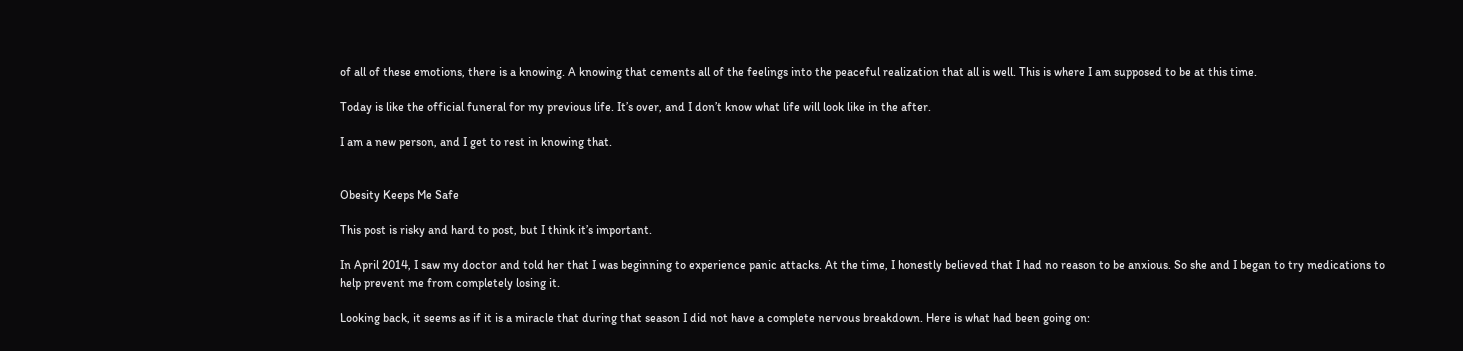of all of these emotions, there is a knowing. A knowing that cements all of the feelings into the peaceful realization that all is well. This is where I am supposed to be at this time.

Today is like the official funeral for my previous life. It’s over, and I don’t know what life will look like in the after.

I am a new person, and I get to rest in knowing that.


Obesity Keeps Me Safe

This post is risky and hard to post, but I think it’s important.

In April 2014, I saw my doctor and told her that I was beginning to experience panic attacks. At the time, I honestly believed that I had no reason to be anxious. So she and I began to try medications to help prevent me from completely losing it.

Looking back, it seems as if it is a miracle that during that season I did not have a complete nervous breakdown. Here is what had been going on: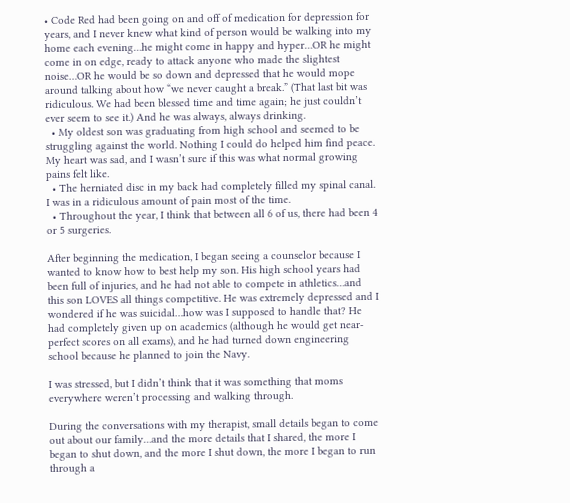• Code Red had been going on and off of medication for depression for years, and I never knew what kind of person would be walking into my home each evening…he might come in happy and hyper…OR he might come in on edge, ready to attack anyone who made the slightest noise…OR he would be so down and depressed that he would mope around talking about how “we never caught a break.” (That last bit was ridiculous. We had been blessed time and time again; he just couldn’t ever seem to see it.) And he was always, always drinking.
  • My oldest son was graduating from high school and seemed to be struggling against the world. Nothing I could do helped him find peace. My heart was sad, and I wasn’t sure if this was what normal growing pains felt like.
  • The herniated disc in my back had completely filled my spinal canal. I was in a ridiculous amount of pain most of the time.
  • Throughout the year, I think that between all 6 of us, there had been 4 or 5 surgeries.

After beginning the medication, I began seeing a counselor because I wanted to know how to best help my son. His high school years had been full of injuries, and he had not able to compete in athletics…and this son LOVES all things competitive. He was extremely depressed and I wondered if he was suicidal…how was I supposed to handle that? He had completely given up on academics (although he would get near-perfect scores on all exams), and he had turned down engineering school because he planned to join the Navy.

I was stressed, but I didn’t think that it was something that moms everywhere weren’t processing and walking through.

During the conversations with my therapist, small details began to come out about our family…and the more details that I shared, the more I began to shut down, and the more I shut down, the more I began to run through a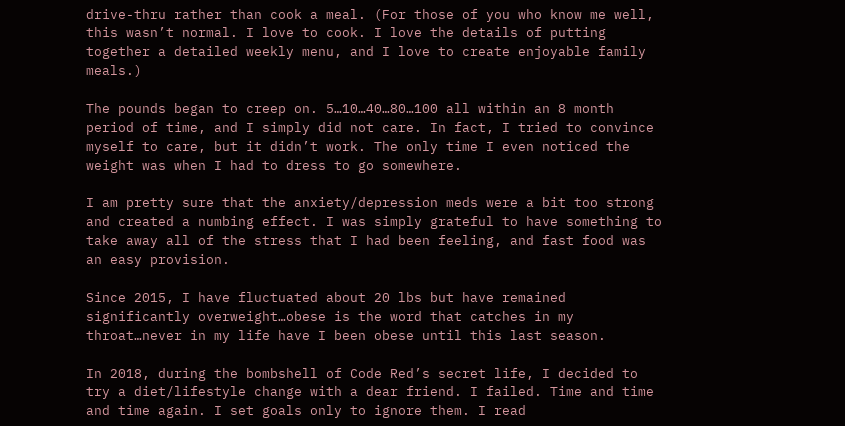drive-thru rather than cook a meal. (For those of you who know me well, this wasn’t normal. I love to cook. I love the details of putting together a detailed weekly menu, and I love to create enjoyable family meals.)

The pounds began to creep on. 5…10…40…80…100 all within an 8 month period of time, and I simply did not care. In fact, I tried to convince myself to care, but it didn’t work. The only time I even noticed the weight was when I had to dress to go somewhere.

I am pretty sure that the anxiety/depression meds were a bit too strong and created a numbing effect. I was simply grateful to have something to take away all of the stress that I had been feeling, and fast food was an easy provision.

Since 2015, I have fluctuated about 20 lbs but have remained significantly overweight…obese is the word that catches in my throat…never in my life have I been obese until this last season.

In 2018, during the bombshell of Code Red’s secret life, I decided to try a diet/lifestyle change with a dear friend. I failed. Time and time and time again. I set goals only to ignore them. I read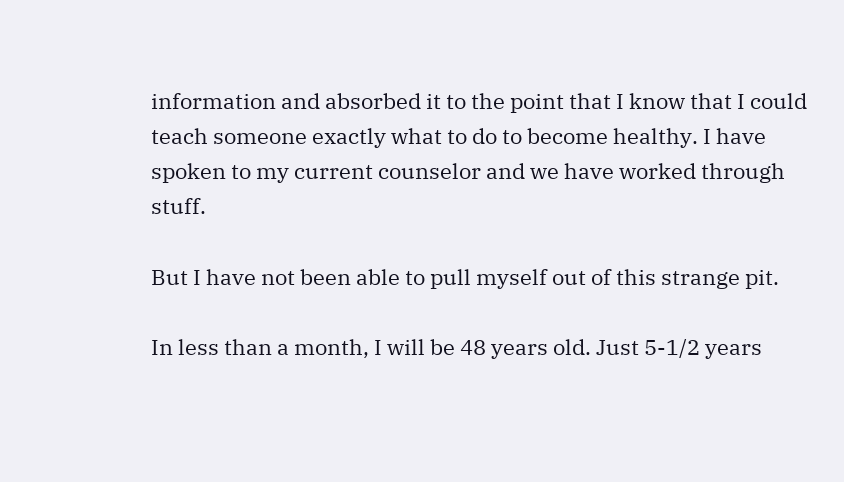information and absorbed it to the point that I know that I could teach someone exactly what to do to become healthy. I have spoken to my current counselor and we have worked through stuff.

But I have not been able to pull myself out of this strange pit.

In less than a month, I will be 48 years old. Just 5-1/2 years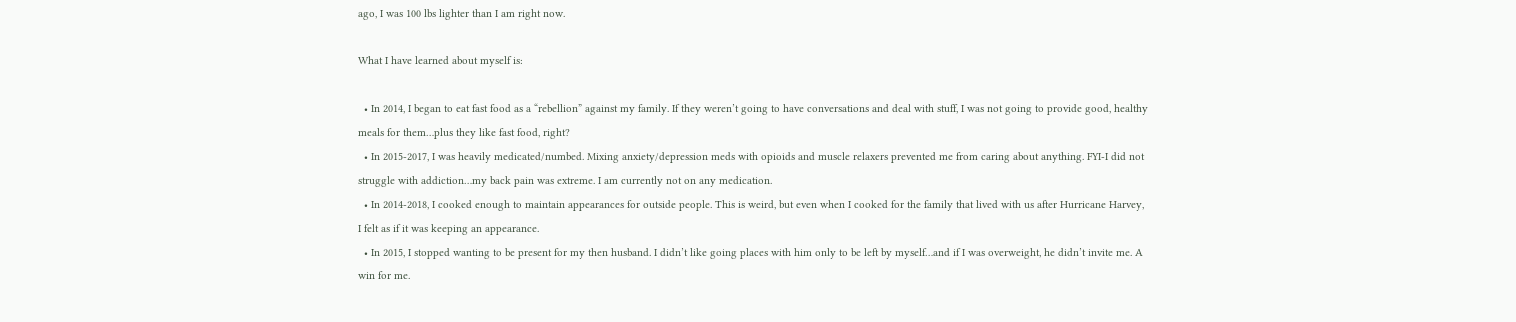ago, I was 100 lbs lighter than I am right now.

What I have learned about myself is:

  • In 2014, I began to eat fast food as a “rebellion” against my family. If they weren’t going to have conversations and deal with stuff, I was not going to provide good, healthy meals for them…plus they like fast food, right?
  • In 2015-2017, I was heavily medicated/numbed. Mixing anxiety/depression meds with opioids and muscle relaxers prevented me from caring about anything. FYI-I did not struggle with addiction…my back pain was extreme. I am currently not on any medication.
  • In 2014-2018, I cooked enough to maintain appearances for outside people. This is weird, but even when I cooked for the family that lived with us after Hurricane Harvey, I felt as if it was keeping an appearance.
  • In 2015, I stopped wanting to be present for my then husband. I didn’t like going places with him only to be left by myself…and if I was overweight, he didn’t invite me. A win for me.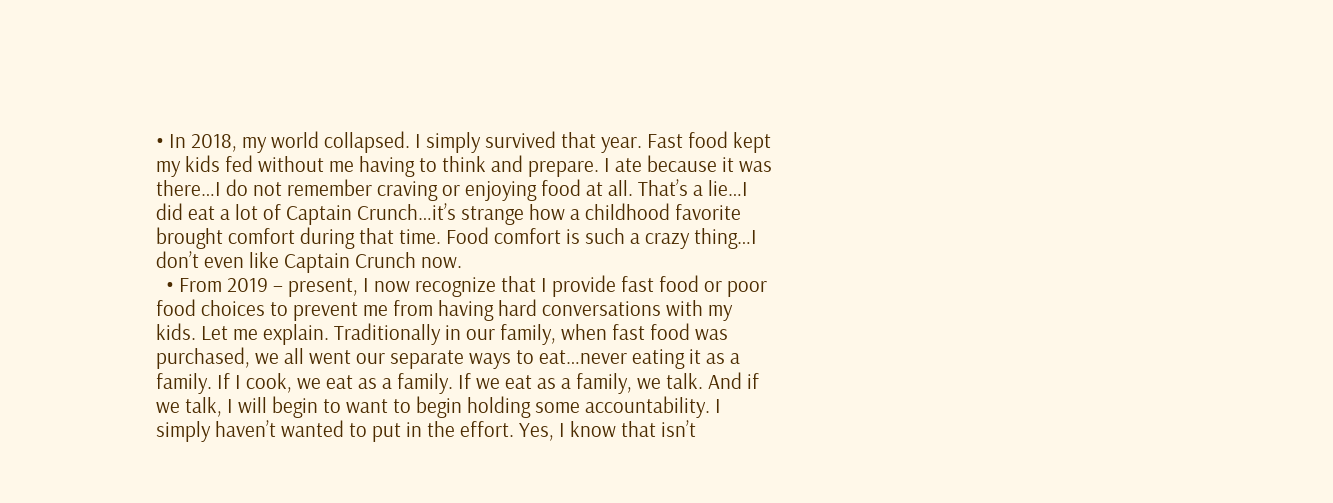• In 2018, my world collapsed. I simply survived that year. Fast food kept my kids fed without me having to think and prepare. I ate because it was there…I do not remember craving or enjoying food at all. That’s a lie…I did eat a lot of Captain Crunch…it’s strange how a childhood favorite brought comfort during that time. Food comfort is such a crazy thing…I don’t even like Captain Crunch now.
  • From 2019 – present, I now recognize that I provide fast food or poor food choices to prevent me from having hard conversations with my kids. Let me explain. Traditionally in our family, when fast food was purchased, we all went our separate ways to eat…never eating it as a family. If I cook, we eat as a family. If we eat as a family, we talk. And if we talk, I will begin to want to begin holding some accountability. I simply haven’t wanted to put in the effort. Yes, I know that isn’t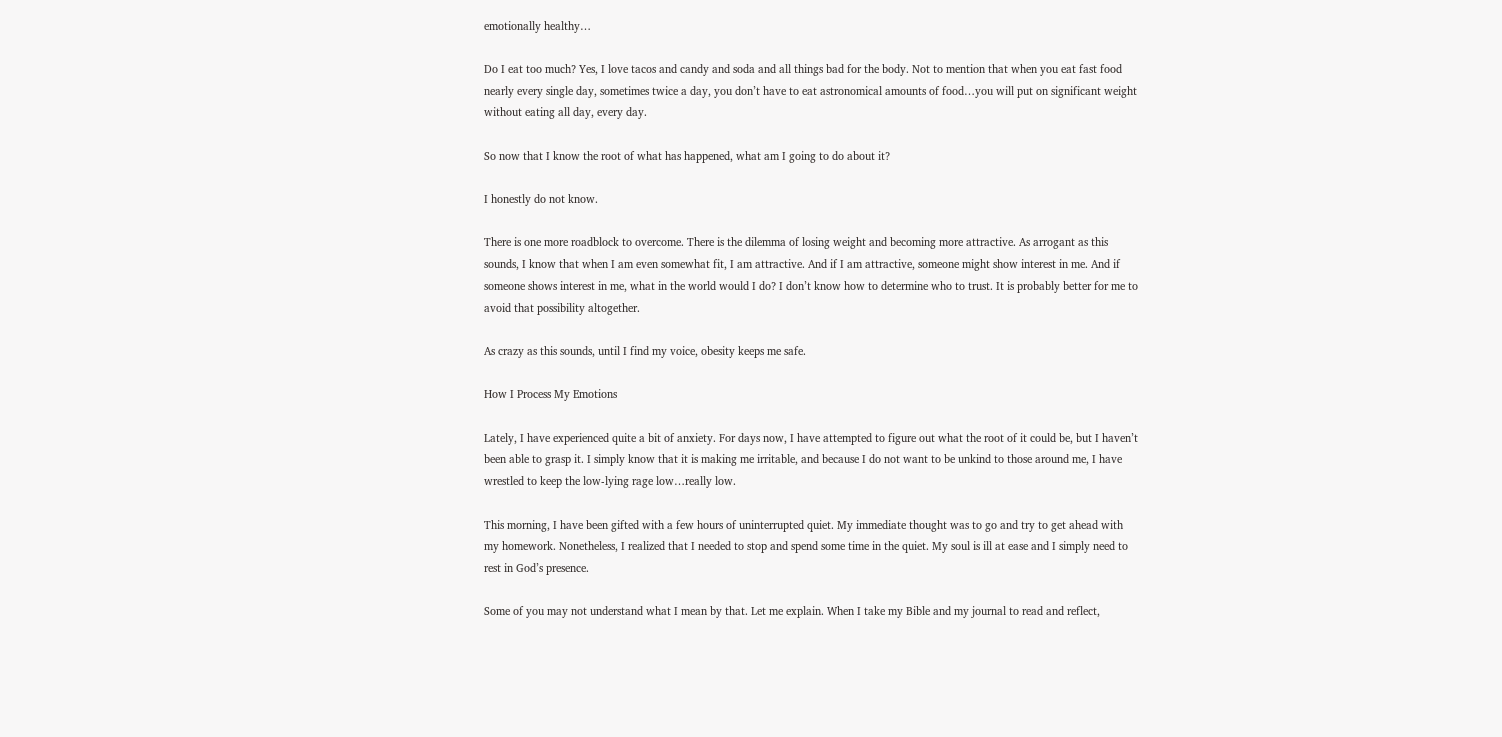emotionally healthy…

Do I eat too much? Yes, I love tacos and candy and soda and all things bad for the body. Not to mention that when you eat fast food nearly every single day, sometimes twice a day, you don’t have to eat astronomical amounts of food…you will put on significant weight without eating all day, every day.

So now that I know the root of what has happened, what am I going to do about it?

I honestly do not know.

There is one more roadblock to overcome. There is the dilemma of losing weight and becoming more attractive. As arrogant as this sounds, I know that when I am even somewhat fit, I am attractive. And if I am attractive, someone might show interest in me. And if someone shows interest in me, what in the world would I do? I don’t know how to determine who to trust. It is probably better for me to avoid that possibility altogether.

As crazy as this sounds, until I find my voice, obesity keeps me safe.

How I Process My Emotions

Lately, I have experienced quite a bit of anxiety. For days now, I have attempted to figure out what the root of it could be, but I haven’t been able to grasp it. I simply know that it is making me irritable, and because I do not want to be unkind to those around me, I have wrestled to keep the low-lying rage low…really low.

This morning, I have been gifted with a few hours of uninterrupted quiet. My immediate thought was to go and try to get ahead with my homework. Nonetheless, I realized that I needed to stop and spend some time in the quiet. My soul is ill at ease and I simply need to rest in God’s presence.

Some of you may not understand what I mean by that. Let me explain. When I take my Bible and my journal to read and reflect,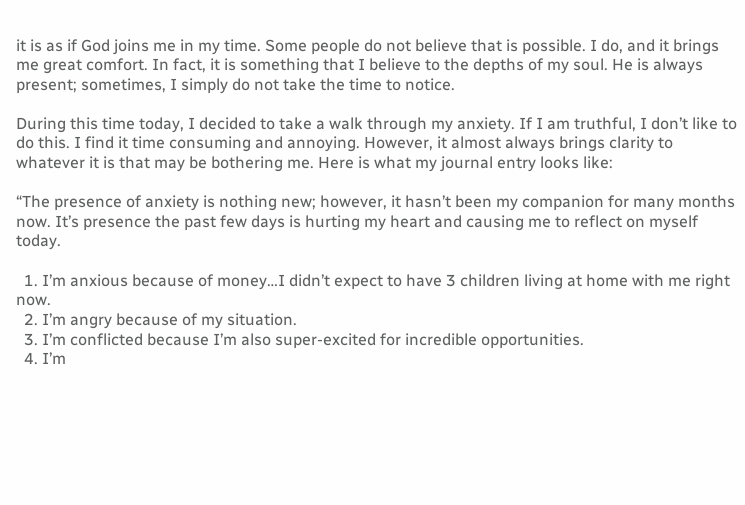it is as if God joins me in my time. Some people do not believe that is possible. I do, and it brings me great comfort. In fact, it is something that I believe to the depths of my soul. He is always present; sometimes, I simply do not take the time to notice.

During this time today, I decided to take a walk through my anxiety. If I am truthful, I don’t like to do this. I find it time consuming and annoying. However, it almost always brings clarity to whatever it is that may be bothering me. Here is what my journal entry looks like:

“The presence of anxiety is nothing new; however, it hasn’t been my companion for many months now. It’s presence the past few days is hurting my heart and causing me to reflect on myself today.

  1. I’m anxious because of money…I didn’t expect to have 3 children living at home with me right now.
  2. I’m angry because of my situation.
  3. I’m conflicted because I’m also super-excited for incredible opportunities.
  4. I’m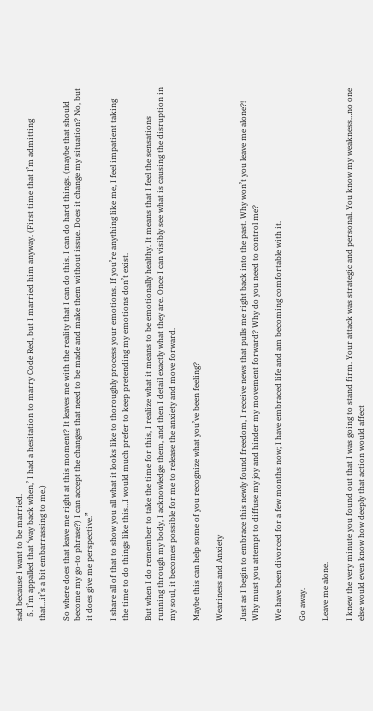sad because I want to be married.
  5. I’m appalled that ‘way back when,’ I had a hesitation to marry Code Red, but I married him anyway. (First time that I’m admitting that…it’s a bit embarrassing to me.)

So where does that leave me right at this moment? It leaves me with the reality that I can do this. I can do hard things. (maybe that should become my go-to phrase?) I can accept the changes that need to be made and make them without issue. Does it change my situation? No, but it does give me perspective.”

I share all of that to show you all what it looks like to thoroughly process your emotions. If you’re anything like me, I feel impatient taking the time to do things like this…I would much prefer to keep pretending my emotions don’t exist.

But when I do remember to take the time for this, I realize what it means to be emotionally healthy. It means that I feel the sensations running through my body, I acknowledge them, and then I detail exactly what they are. Once I can visibly see what is causing the disruption in my soul, it becomes possible for me to release the anxiety and move forward.

Maybe this can help some of you recognize what you’ve been feeling?

Weariness and Anxiety

Just as I begin to embrace this newly found freedom, I receive news that pulls me right back into the past. Why won’t you leave me alone?! Why must you attempt to diffuse my joy and hinder my movement forward? Why do you need to control me?

We have been divorced for a few months now; I have embraced life and am becoming comfortable with it.

Go away.

Leave me alone.

I knew the very minute you found out that I was going to stand firm. Your attack was strategic and personal. You know my weakness…no one else would even know how deeply that action would affect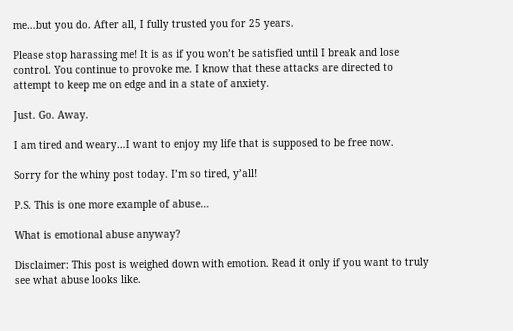me…but you do. After all, I fully trusted you for 25 years.

Please stop harassing me! It is as if you won’t be satisfied until I break and lose control. You continue to provoke me. I know that these attacks are directed to attempt to keep me on edge and in a state of anxiety.

Just. Go. Away.

I am tired and weary…I want to enjoy my life that is supposed to be free now.

Sorry for the whiny post today. I’m so tired, y’all!

P.S. This is one more example of abuse…

What is emotional abuse anyway?

Disclaimer: This post is weighed down with emotion. Read it only if you want to truly see what abuse looks like.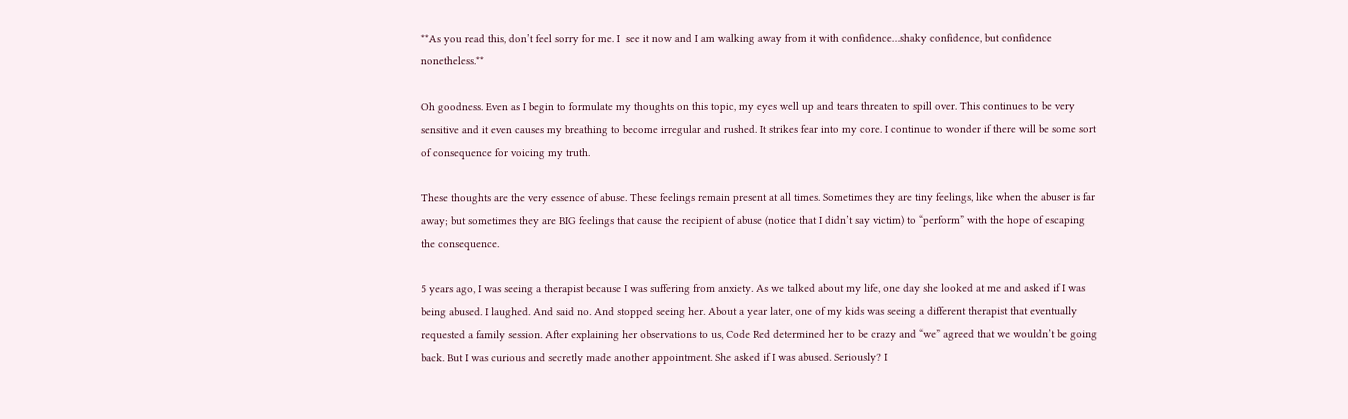**As you read this, don’t feel sorry for me. I  see it now and I am walking away from it with confidence…shaky confidence, but confidence nonetheless.**

Oh goodness. Even as I begin to formulate my thoughts on this topic, my eyes well up and tears threaten to spill over. This continues to be very sensitive and it even causes my breathing to become irregular and rushed. It strikes fear into my core. I continue to wonder if there will be some sort of consequence for voicing my truth.

These thoughts are the very essence of abuse. These feelings remain present at all times. Sometimes they are tiny feelings, like when the abuser is far away; but sometimes they are BIG feelings that cause the recipient of abuse (notice that I didn’t say victim) to “perform” with the hope of escaping the consequence.

5 years ago, I was seeing a therapist because I was suffering from anxiety. As we talked about my life, one day she looked at me and asked if I was being abused. I laughed. And said no. And stopped seeing her. About a year later, one of my kids was seeing a different therapist that eventually requested a family session. After explaining her observations to us, Code Red determined her to be crazy and “we” agreed that we wouldn’t be going back. But I was curious and secretly made another appointment. She asked if I was abused. Seriously? I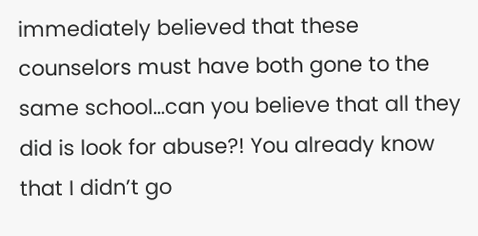immediately believed that these counselors must have both gone to the same school…can you believe that all they did is look for abuse?! You already know that I didn’t go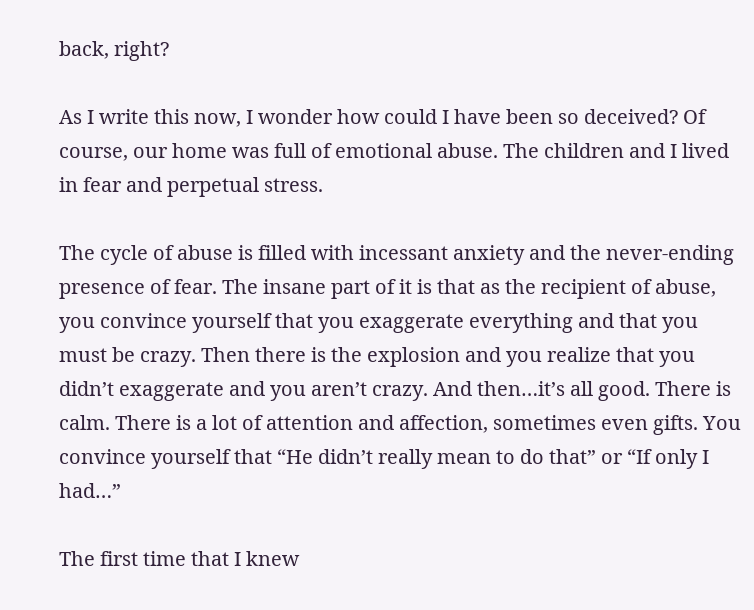back, right?

As I write this now, I wonder how could I have been so deceived? Of course, our home was full of emotional abuse. The children and I lived in fear and perpetual stress.

The cycle of abuse is filled with incessant anxiety and the never-ending presence of fear. The insane part of it is that as the recipient of abuse, you convince yourself that you exaggerate everything and that you must be crazy. Then there is the explosion and you realize that you didn’t exaggerate and you aren’t crazy. And then…it’s all good. There is calm. There is a lot of attention and affection, sometimes even gifts. You convince yourself that “He didn’t really mean to do that” or “If only I had…”

The first time that I knew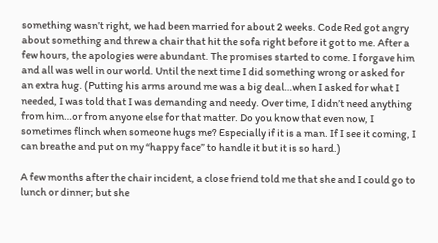something wasn’t right, we had been married for about 2 weeks. Code Red got angry about something and threw a chair that hit the sofa right before it got to me. After a few hours, the apologies were abundant. The promises started to come. I forgave him and all was well in our world. Until the next time I did something wrong or asked for an extra hug. (Putting his arms around me was a big deal…when I asked for what I needed, I was told that I was demanding and needy. Over time, I didn’t need anything from him…or from anyone else for that matter. Do you know that even now, I sometimes flinch when someone hugs me? Especially if it is a man. If I see it coming, I can breathe and put on my “happy face” to handle it but it is so hard.)

A few months after the chair incident, a close friend told me that she and I could go to lunch or dinner; but she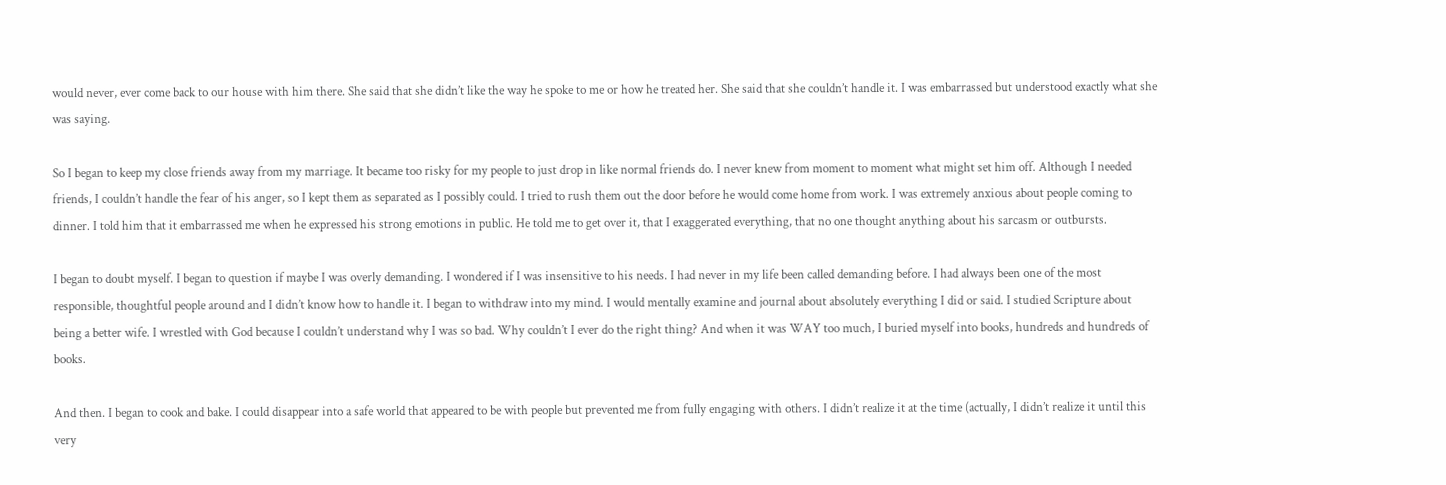would never, ever come back to our house with him there. She said that she didn’t like the way he spoke to me or how he treated her. She said that she couldn’t handle it. I was embarrassed but understood exactly what she was saying.

So I began to keep my close friends away from my marriage. It became too risky for my people to just drop in like normal friends do. I never knew from moment to moment what might set him off. Although I needed friends, I couldn’t handle the fear of his anger, so I kept them as separated as I possibly could. I tried to rush them out the door before he would come home from work. I was extremely anxious about people coming to dinner. I told him that it embarrassed me when he expressed his strong emotions in public. He told me to get over it, that I exaggerated everything, that no one thought anything about his sarcasm or outbursts.

I began to doubt myself. I began to question if maybe I was overly demanding. I wondered if I was insensitive to his needs. I had never in my life been called demanding before. I had always been one of the most responsible, thoughtful people around and I didn’t know how to handle it. I began to withdraw into my mind. I would mentally examine and journal about absolutely everything I did or said. I studied Scripture about being a better wife. I wrestled with God because I couldn’t understand why I was so bad. Why couldn’t I ever do the right thing? And when it was WAY too much, I buried myself into books, hundreds and hundreds of books.

And then. I began to cook and bake. I could disappear into a safe world that appeared to be with people but prevented me from fully engaging with others. I didn’t realize it at the time (actually, I didn’t realize it until this very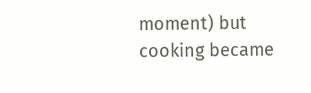moment) but cooking became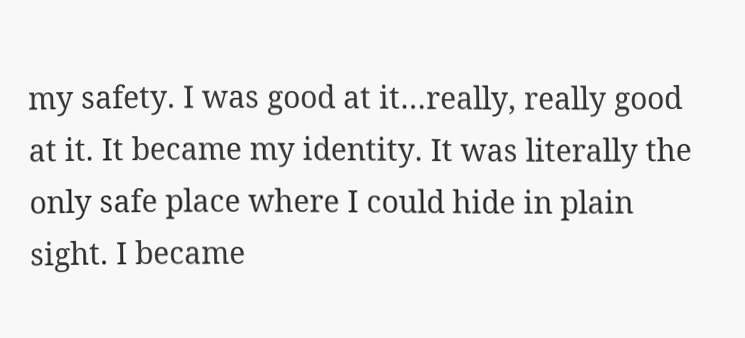my safety. I was good at it…really, really good at it. It became my identity. It was literally the only safe place where I could hide in plain sight. I became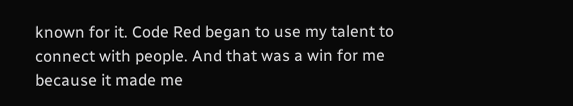known for it. Code Red began to use my talent to connect with people. And that was a win for me because it made me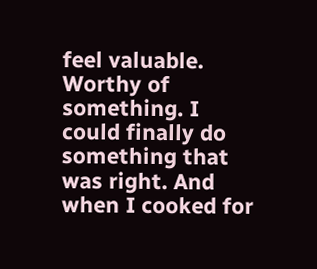feel valuable. Worthy of something. I could finally do something that was right. And when I cooked for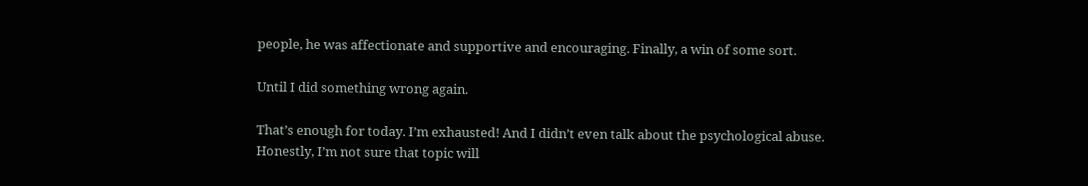people, he was affectionate and supportive and encouraging. Finally, a win of some sort.

Until I did something wrong again.

That’s enough for today. I’m exhausted! And I didn’t even talk about the psychological abuse. Honestly, I’m not sure that topic will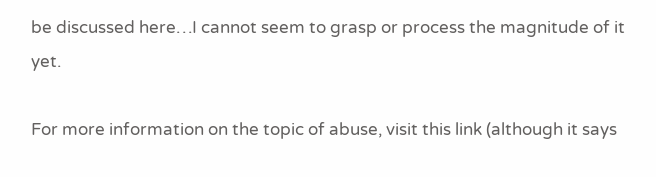be discussed here…I cannot seem to grasp or process the magnitude of it yet.

For more information on the topic of abuse, visit this link (although it says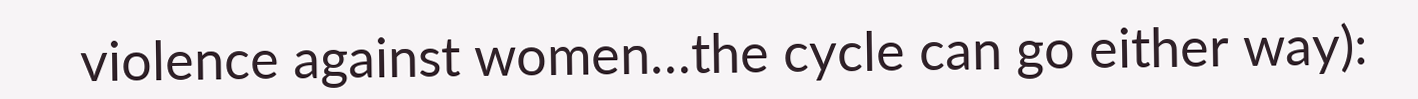violence against women…the cycle can go either way):